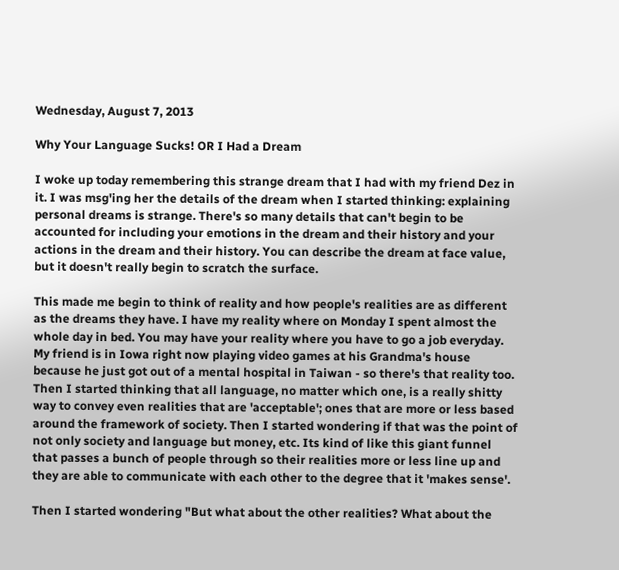Wednesday, August 7, 2013

Why Your Language Sucks! OR I Had a Dream

I woke up today remembering this strange dream that I had with my friend Dez in it. I was msg'ing her the details of the dream when I started thinking: explaining personal dreams is strange. There's so many details that can't begin to be accounted for including your emotions in the dream and their history and your actions in the dream and their history. You can describe the dream at face value, but it doesn't really begin to scratch the surface.

This made me begin to think of reality and how people's realities are as different as the dreams they have. I have my reality where on Monday I spent almost the whole day in bed. You may have your reality where you have to go a job everyday. My friend is in Iowa right now playing video games at his Grandma's house because he just got out of a mental hospital in Taiwan - so there's that reality too. Then I started thinking that all language, no matter which one, is a really shitty way to convey even realities that are 'acceptable'; ones that are more or less based around the framework of society. Then I started wondering if that was the point of not only society and language but money, etc. Its kind of like this giant funnel that passes a bunch of people through so their realities more or less line up and they are able to communicate with each other to the degree that it 'makes sense'.

Then I started wondering "But what about the other realities? What about the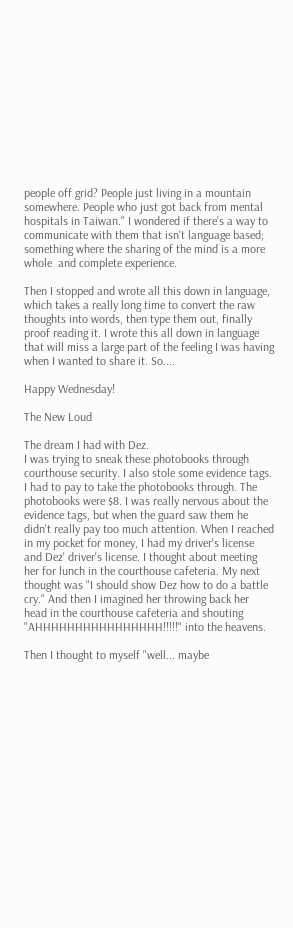people off grid? People just living in a mountain somewhere. People who just got back from mental hospitals in Taiwan." I wondered if there's a way to communicate with them that isn't language based; something where the sharing of the mind is a more whole  and complete experience.

Then I stopped and wrote all this down in language, which takes a really long time to convert the raw thoughts into words, then type them out, finally proof reading it. I wrote this all down in language that will miss a large part of the feeling I was having when I wanted to share it. So....

Happy Wednesday!

The New Loud

The dream I had with Dez.
I was trying to sneak these photobooks through courthouse security. I also stole some evidence tags. I had to pay to take the photobooks through. The photobooks were $8. I was really nervous about the evidence tags, but when the guard saw them he didn't really pay too much attention. When I reached in my pocket for money, I had my driver's license and Dez' driver's license. I thought about meeting her for lunch in the courthouse cafeteria. My next thought was "I should show Dez how to do a battle cry." And then I imagined her throwing back her head in the courthouse cafeteria and shouting "AHHHHHHHHHHHHHHHH!!!!!" into the heavens.

Then I thought to myself "well... maybe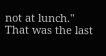not at lunch." That was the last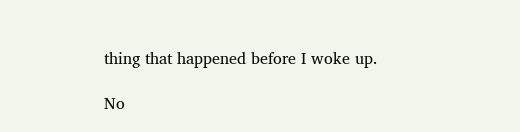thing that happened before I woke up.

No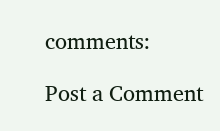comments:

Post a Comment